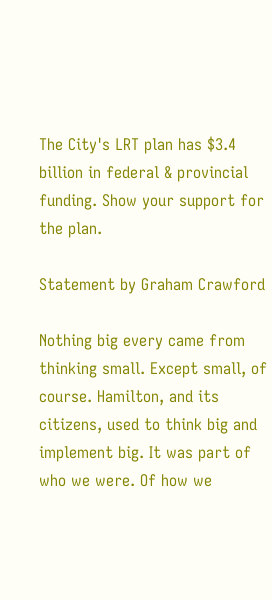The City's LRT plan has $3.4 billion in federal & provincial funding. Show your support for the plan.

Statement by Graham Crawford

Nothing big every came from thinking small. Except small, of course. Hamilton, and its citizens, used to think big and implement big. It was part of who we were. Of how we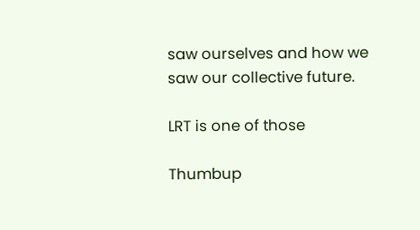saw ourselves and how we saw our collective future.

LRT is one of those

Thumbup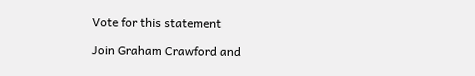Vote for this statement

Join Graham Crawford and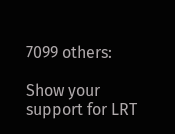7099 others:

Show your support for LRT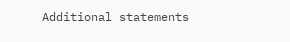Additional statements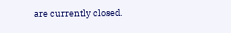are currently closed.